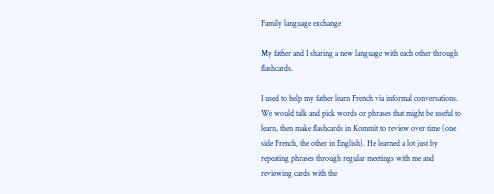Family language exchange

My father and I sharing a new language with each other through flashcards.

I used to help my father learn French via informal conversations. We would talk and pick words or phrases that might be useful to learn, then make flashcards in Kommit to review over time (one side French, the other in English). He learned a lot just by repeating phrases through regular meetings with me and reviewing cards with the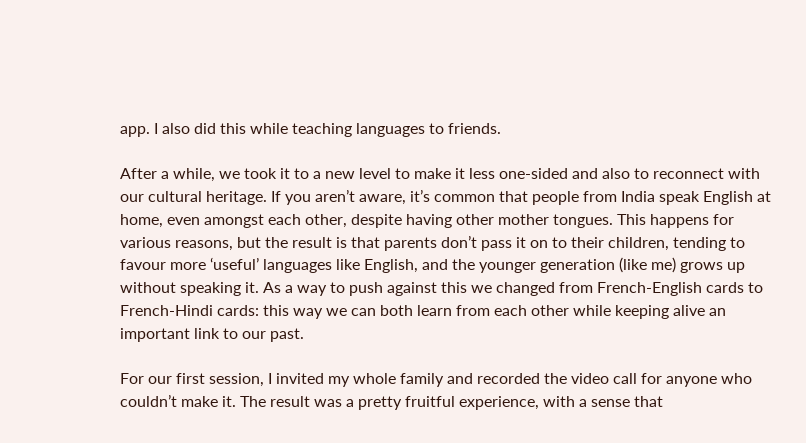app. I also did this while teaching languages to friends.

After a while, we took it to a new level to make it less one-sided and also to reconnect with our cultural heritage. If you aren’t aware, it’s common that people from India speak English at home, even amongst each other, despite having other mother tongues. This happens for various reasons, but the result is that parents don’t pass it on to their children, tending to favour more ‘useful’ languages like English, and the younger generation (like me) grows up without speaking it. As a way to push against this we changed from French-English cards to French-Hindi cards: this way we can both learn from each other while keeping alive an important link to our past.

For our first session, I invited my whole family and recorded the video call for anyone who couldn’t make it. The result was a pretty fruitful experience, with a sense that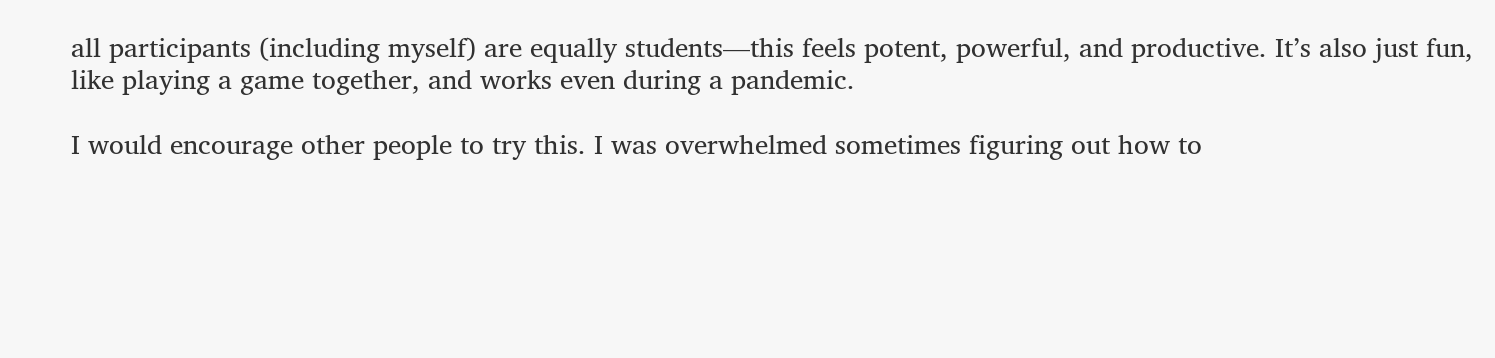all participants (including myself) are equally students—this feels potent, powerful, and productive. It’s also just fun, like playing a game together, and works even during a pandemic.

I would encourage other people to try this. I was overwhelmed sometimes figuring out how to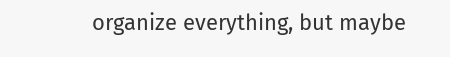organize everything, but maybe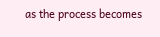as the process becomes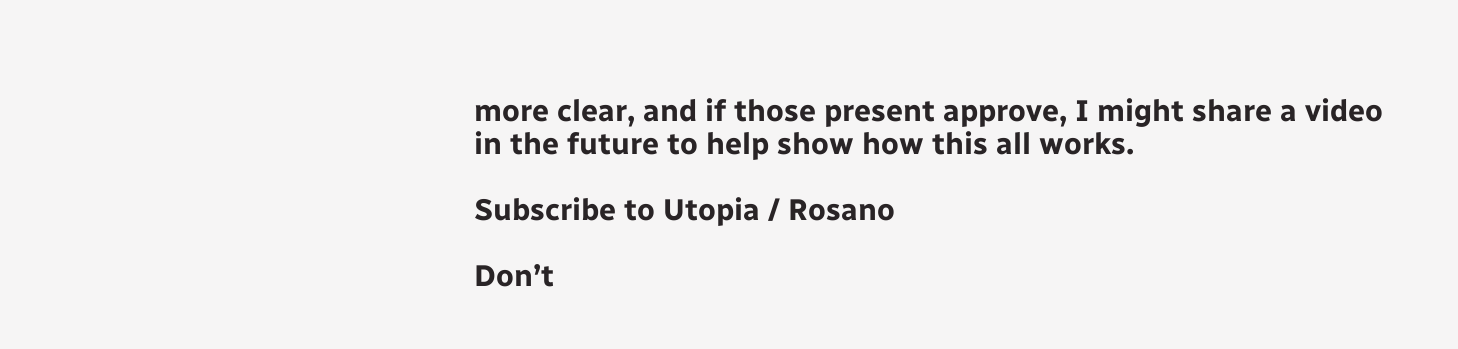more clear, and if those present approve, I might share a video in the future to help show how this all works.

Subscribe to Utopia / Rosano

Don’t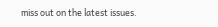miss out on the latest issues.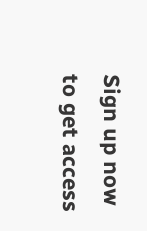Sign up now to get access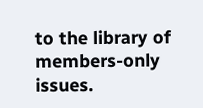to the library of members-only issues.